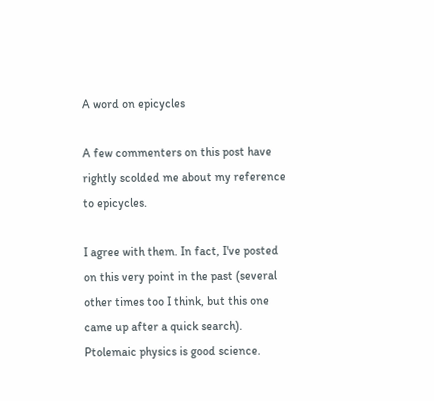A word on epicycles

A few commenters on this post have rightly scolded me about my reference to epicycles.

I agree with them. In fact, I've posted on this very point in the past (several other times too I think, but this one came up after a quick search). Ptolemaic physics is good science.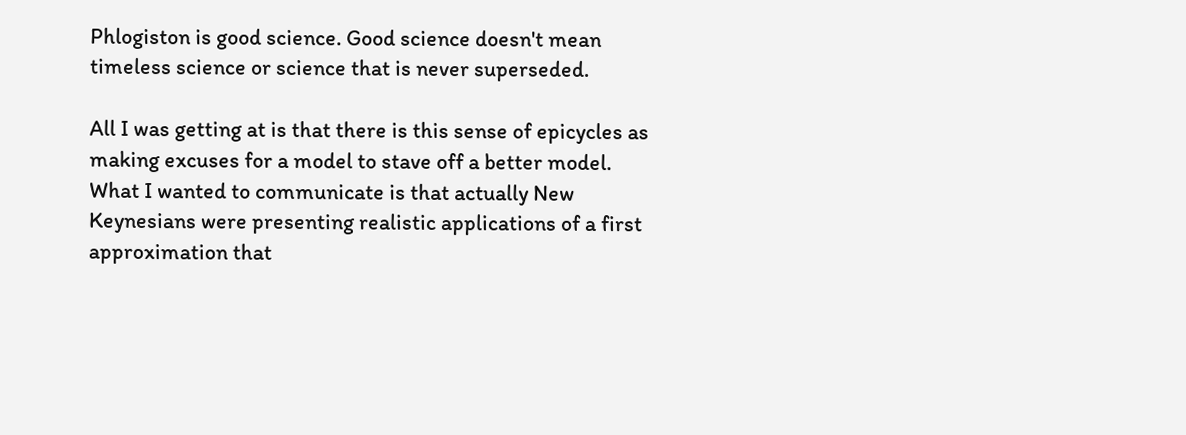Phlogiston is good science. Good science doesn't mean timeless science or science that is never superseded.

All I was getting at is that there is this sense of epicycles as making excuses for a model to stave off a better model. What I wanted to communicate is that actually New Keynesians were presenting realistic applications of a first approximation that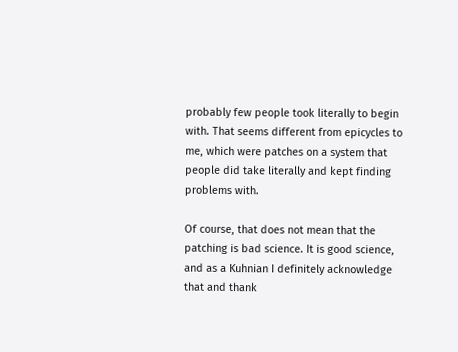probably few people took literally to begin with. That seems different from epicycles to me, which were patches on a system that people did take literally and kept finding problems with.

Of course, that does not mean that the patching is bad science. It is good science, and as a Kuhnian I definitely acknowledge that and thank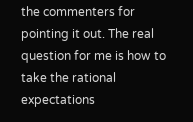the commenters for pointing it out. The real question for me is how to take the rational expectations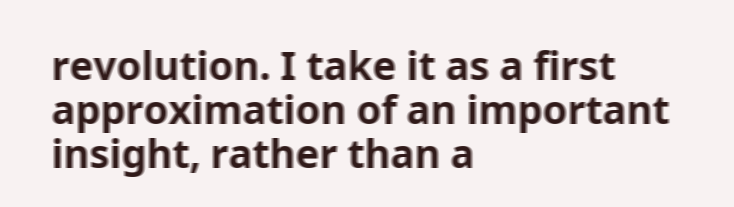revolution. I take it as a first approximation of an important insight, rather than a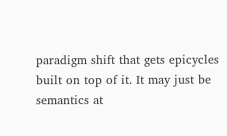paradigm shift that gets epicycles built on top of it. It may just be semantics at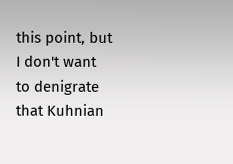this point, but I don't want to denigrate that Kuhnian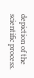depiction of the scientific process.